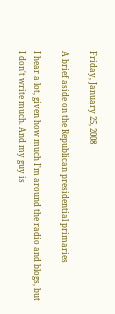Friday, January 25, 2008

A brief aside on the Republican presidential primaries

I hear a lot, given how much I'm around the radio and blogs, but I don't write much. And my guy is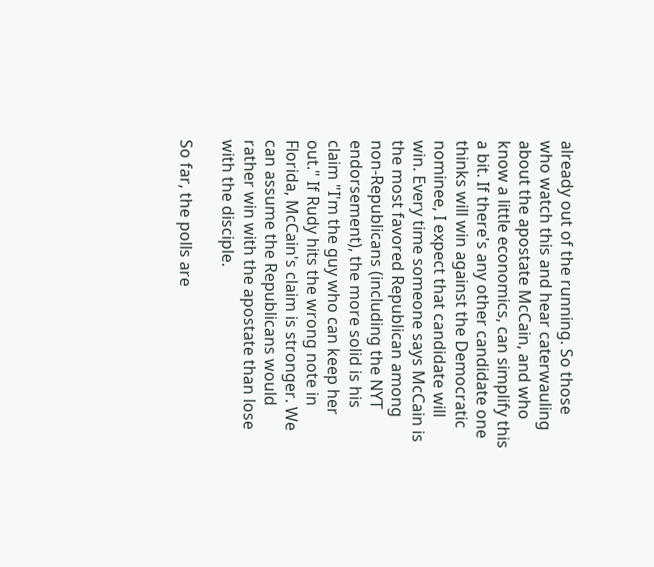already out of the running. So those who watch this and hear caterwauling about the apostate McCain, and who know a little economics, can simplify this a bit. If there's any other candidate one thinks will win against the Democratic nominee, I expect that candidate will win. Every time someone says McCain is the most favored Republican among non-Republicans (including the NYT endorsement), the more solid is his claim "I'm the guy who can keep her out." If Rudy hits the wrong note in Florida, McCain's claim is stronger. We can assume the Republicans would rather win with the apostate than lose with the disciple.

So far, the polls are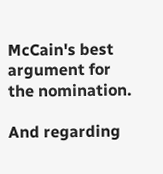McCain's best argument for the nomination.

And regarding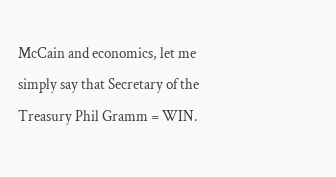McCain and economics, let me simply say that Secretary of the Treasury Phil Gramm = WIN.